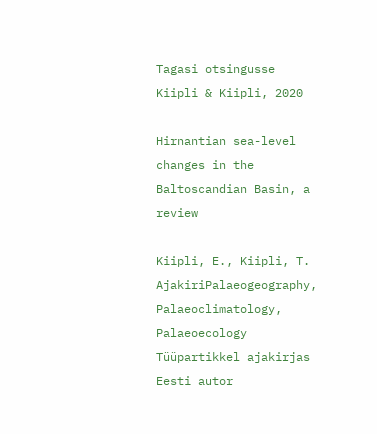Tagasi otsingusse
Kiipli & Kiipli, 2020

Hirnantian sea-level changes in the Baltoscandian Basin, a review

Kiipli, E., Kiipli, T.
AjakiriPalaeogeography, Palaeoclimatology, Palaeoecology
Tüüpartikkel ajakirjas
Eesti autor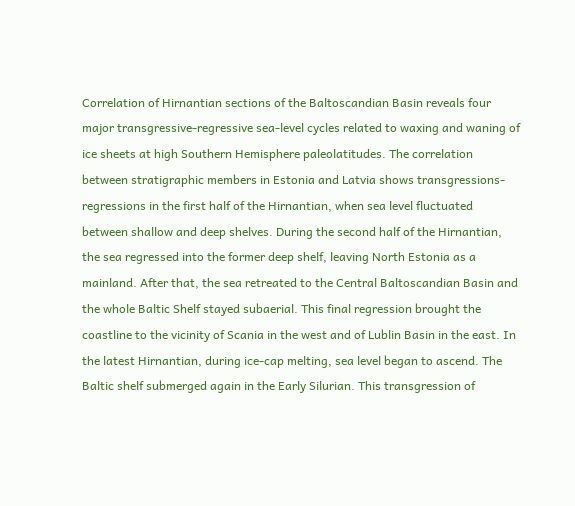Correlation of Hirnantian sections of the Baltoscandian Basin reveals four major transgressive-regressive sea-level cycles related to waxing and waning of ice sheets at high Southern Hemisphere paleolatitudes. The correlation between stratigraphic members in Estonia and Latvia shows transgressions-regressions in the first half of the Hirnantian, when sea level fluctuated between shallow and deep shelves. During the second half of the Hirnantian, the sea regressed into the former deep shelf, leaving North Estonia as a mainland. After that, the sea retreated to the Central Baltoscandian Basin and the whole Baltic Shelf stayed subaerial. This final regression brought the coastline to the vicinity of Scania in the west and of Lublin Basin in the east. In the latest Hirnantian, during ice-cap melting, sea level began to ascend. The Baltic shelf submerged again in the Early Silurian. This transgression of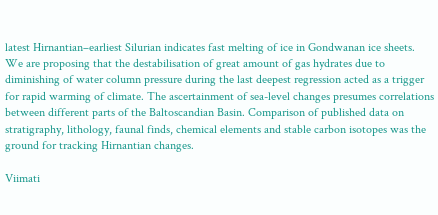latest Hirnantian–earliest Silurian indicates fast melting of ice in Gondwanan ice sheets. We are proposing that the destabilisation of great amount of gas hydrates due to diminishing of water column pressure during the last deepest regression acted as a trigger for rapid warming of climate. The ascertainment of sea-level changes presumes correlations between different parts of the Baltoscandian Basin. Comparison of published data on stratigraphy, lithology, faunal finds, chemical elements and stable carbon isotopes was the ground for tracking Hirnantian changes.

Viimati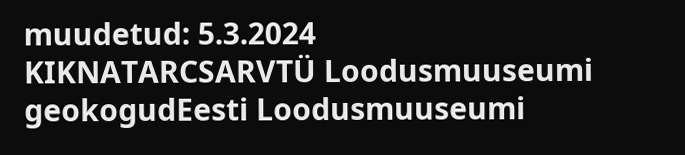muudetud: 5.3.2024
KIKNATARCSARVTÜ Loodusmuuseumi geokogudEesti Loodusmuuseumi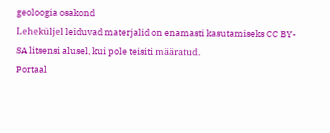geoloogia osakond
Leheküljel leiduvad materjalid on enamasti kasutamiseks CC BY-SA litsensi alusel, kui pole teisiti määratud.
Portaal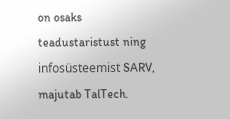on osaks teadustaristust ning infosüsteemist SARV, majutab TalTech.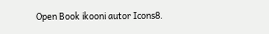Open Book ikooni autor Icons8.